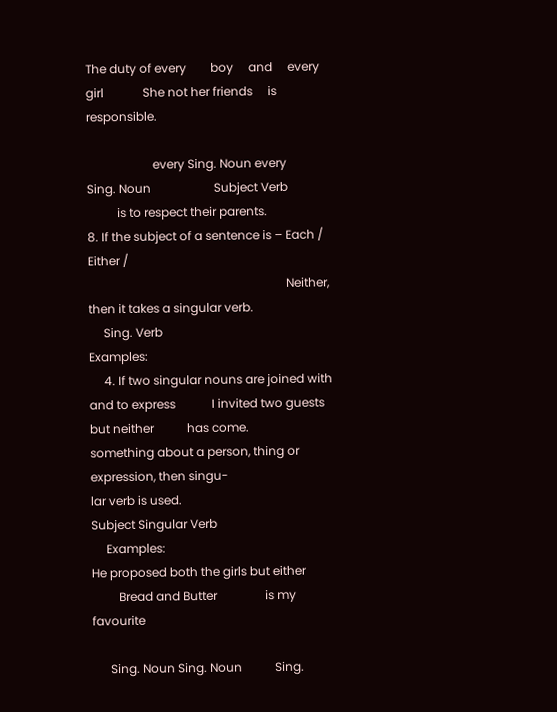The duty of every        boy     and     every    girl             She not her friends     is responsible.

                      every Sing. Noun every           Sing. Noun                     Subject Verb
          is to respect their parents.                                  8. If the subject of a sentence is – Each / Either /
                                                                  Neither, then it takes a singular verb.
     Sing. Verb                                                         Examples:
     4. If two singular nouns are joined with and to express            I invited two guests but neither           has come.
something about a person, thing or expression, then singu-
lar verb is used.                                                                                      Subject Singular Verb
     Examples:                                                          He proposed both the girls but either
         Bread and Butter                is my favourite

      Sing. Noun Sing. Noun           Sing.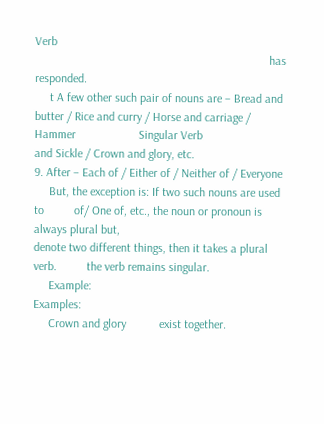Verb
                                                                              has responded.
     t A few other such pair of nouns are – Bread and
butter / Rice and curry / Horse and carriage / Hammer                     Singular Verb
and Sickle / Crown and glory, etc.                                      9. After – Each of / Either of / Neither of / Everyone
     But, the exception is: If two such nouns are used to          of/ One of, etc., the noun or pronoun is always plural but,
denote two different things, then it takes a plural verb.          the verb remains singular.
     Example:                                                           Examples:
     Crown and glory           exist together.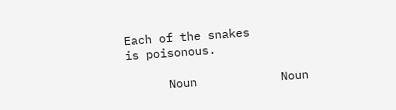Each of the snakes                 is poisonous.

      Noun            Noun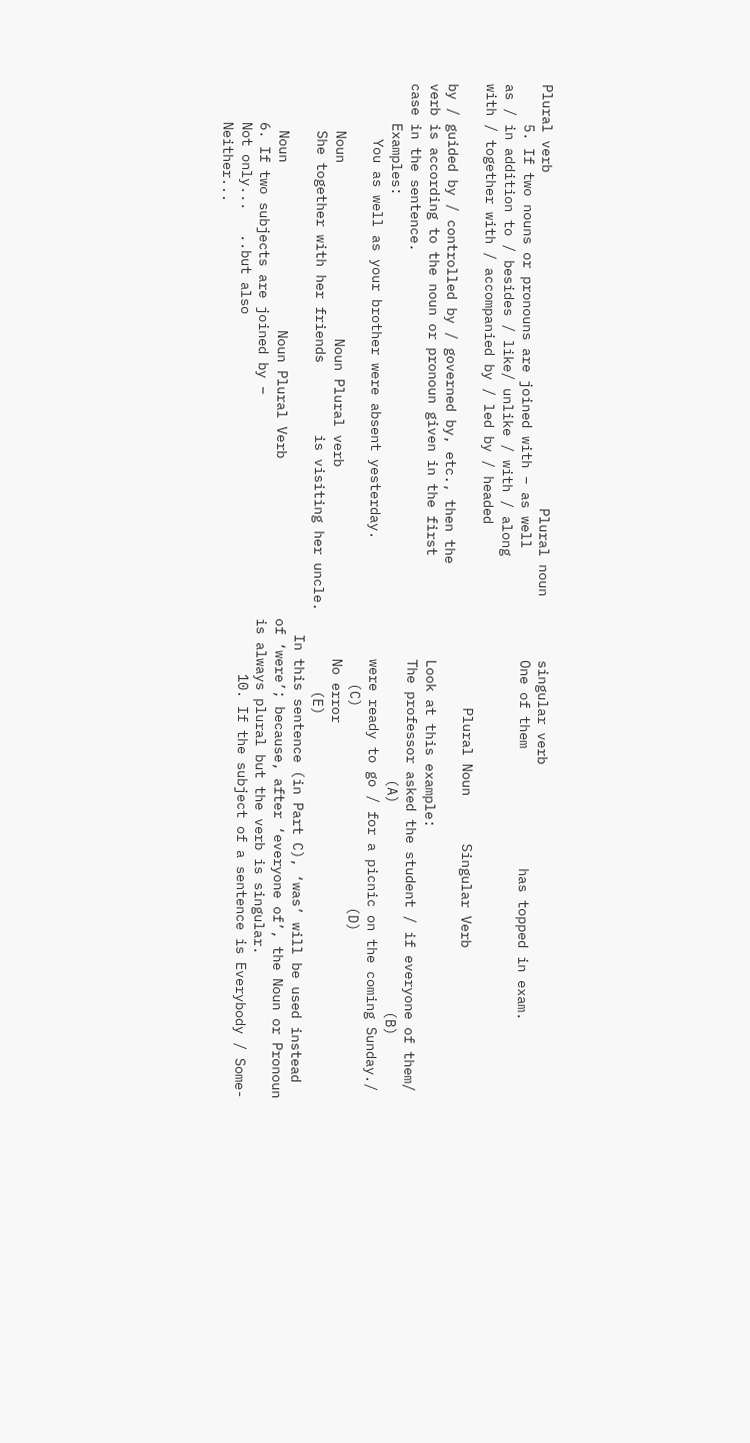Plural verb                                          Plural noun        singular verb
     5. If two nouns or pronouns are joined with – as well              One of them               has topped in exam.
as / in addition to / besides / like/ unlike / with / along
with / together with / accompanied by / led by / headed
                                                                              Plural Noun      Singular Verb
by / guided by / controlled by / governed by, etc., then the
verb is according to the noun or pronoun given in the first             Look at this example:
case in the sentence.                                                   The professor asked the student / if everyone of them/
     Examples:                                                                         (A)                          (B)
       You as well as your brother were absent yesterday.               were ready to go / for a picnic on the coming Sunday./
                                                                           (C)                         (D)
      Noun                      Noun Plural verb                        No error
      She together with her friends         is visiting her uncle.          (E)
                                                                     In this sentence (in Part C), ‘was’ will be used instead
      Noun                     Noun Plural Verb                    of ‘were’; because, after ‘everyone of’, the Noun or Pronoun
     6. If two subjects are joined by –                            is always plural but the verb is singular.
     Not only...   ..but also                                             10. If the subject of a sentence is Everybody / Some-
     Neither...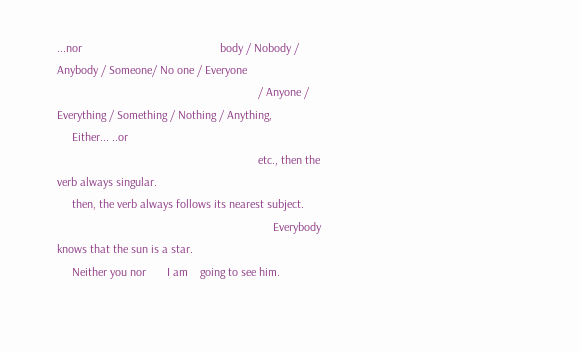...nor                                              body / Nobody / Anybody / Someone/ No one / Everyone
                                                                   / Anyone / Everything / Something / Nothing / Anything,
     Either... ..or
                                                                   etc., then the verb always singular.
     then, the verb always follows its nearest subject.
                                                                        Everybody        knows that the sun is a star.
     Neither you nor       I am    going to see him.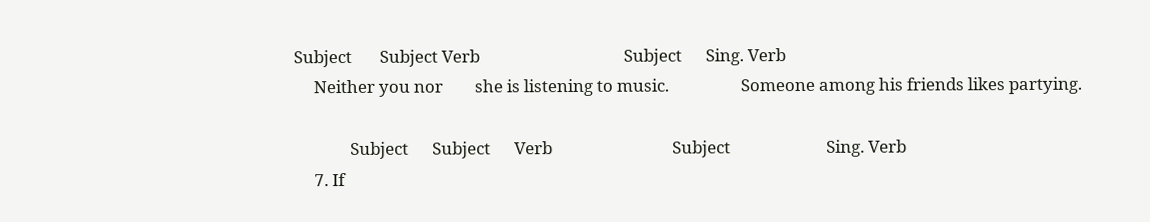Subject       Subject Verb                                    Subject      Sing. Verb
     Neither you nor        she is listening to music.                  Someone among his friends likes partying.

              Subject      Subject      Verb                              Subject                        Sing. Verb
     7. If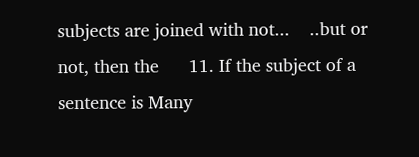subjects are joined with not...    ..but or not, then the      11. If the subject of a sentence is Many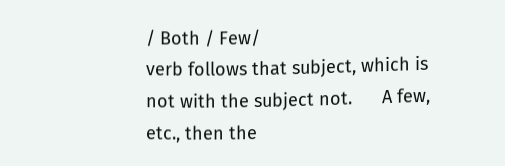/ Both / Few/
verb follows that subject, which is not with the subject not.      A few, etc., then the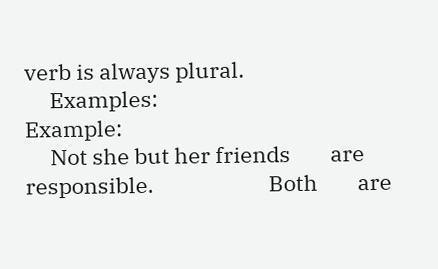verb is always plural.
     Examples:                                                          Example:
     Not she but her friends        are responsible.                       Both        are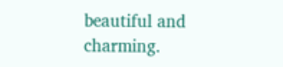beautiful and charming.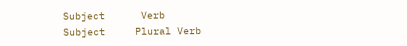Subject      Verb                                 Subject     Plural Verb